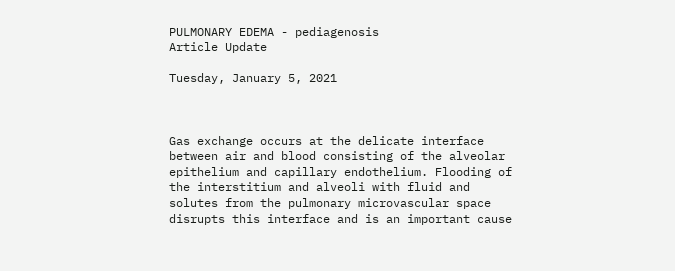PULMONARY EDEMA - pediagenosis
Article Update

Tuesday, January 5, 2021



Gas exchange occurs at the delicate interface between air and blood consisting of the alveolar epithelium and capillary endothelium. Flooding of the interstitium and alveoli with fluid and solutes from the pulmonary microvascular space disrupts this interface and is an important cause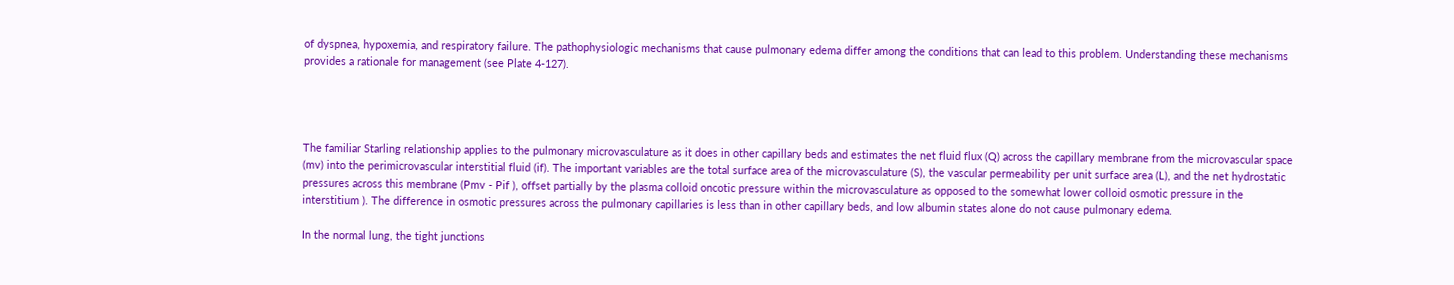of dyspnea, hypoxemia, and respiratory failure. The pathophysiologic mechanisms that cause pulmonary edema differ among the conditions that can lead to this problem. Understanding these mechanisms provides a rationale for management (see Plate 4-127).




The familiar Starling relationship applies to the pulmonary microvasculature as it does in other capillary beds and estimates the net fluid flux (Q) across the capillary membrane from the microvascular space (mv) into the perimicrovascular interstitial fluid (if). The important variables are the total surface area of the microvasculature (S), the vascular permeability per unit surface area (L), and the net hydrostatic pressures across this membrane (Pmv - Pif ), offset partially by the plasma colloid oncotic pressure within the microvasculature as opposed to the somewhat lower colloid osmotic pressure in the interstitium ). The difference in osmotic pressures across the pulmonary capillaries is less than in other capillary beds, and low albumin states alone do not cause pulmonary edema.

In the normal lung, the tight junctions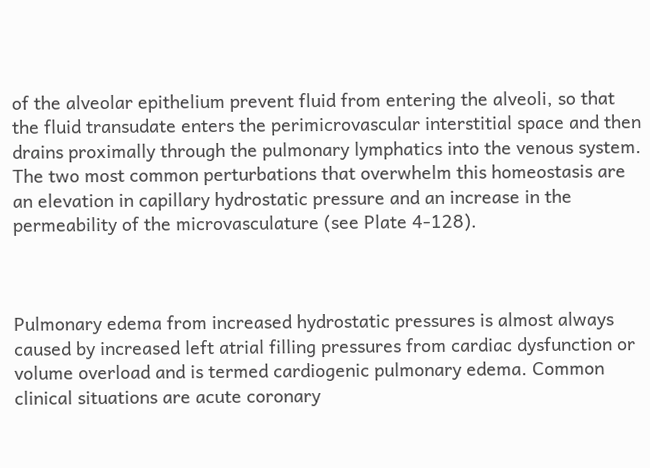of the alveolar epithelium prevent fluid from entering the alveoli, so that the fluid transudate enters the perimicrovascular interstitial space and then drains proximally through the pulmonary lymphatics into the venous system. The two most common perturbations that overwhelm this homeostasis are an elevation in capillary hydrostatic pressure and an increase in the permeability of the microvasculature (see Plate 4-128).



Pulmonary edema from increased hydrostatic pressures is almost always caused by increased left atrial filling pressures from cardiac dysfunction or volume overload and is termed cardiogenic pulmonary edema. Common clinical situations are acute coronary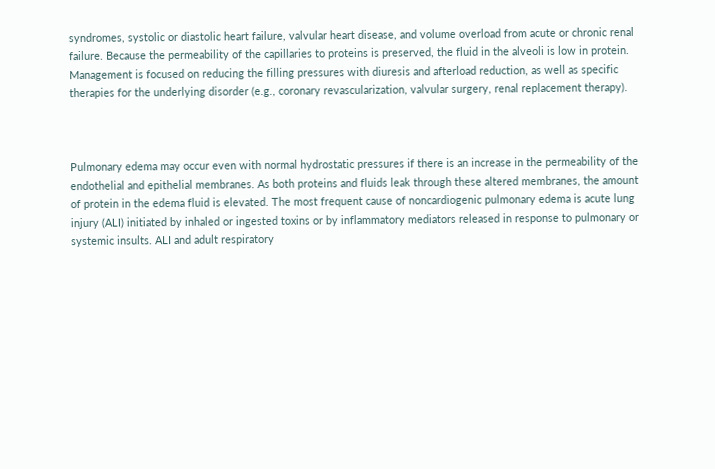syndromes, systolic or diastolic heart failure, valvular heart disease, and volume overload from acute or chronic renal failure. Because the permeability of the capillaries to proteins is preserved, the fluid in the alveoli is low in protein. Management is focused on reducing the filling pressures with diuresis and afterload reduction, as well as specific therapies for the underlying disorder (e.g., coronary revascularization, valvular surgery, renal replacement therapy).



Pulmonary edema may occur even with normal hydrostatic pressures if there is an increase in the permeability of the endothelial and epithelial membranes. As both proteins and fluids leak through these altered membranes, the amount of protein in the edema fluid is elevated. The most frequent cause of noncardiogenic pulmonary edema is acute lung injury (ALI) initiated by inhaled or ingested toxins or by inflammatory mediators released in response to pulmonary or systemic insults. ALI and adult respiratory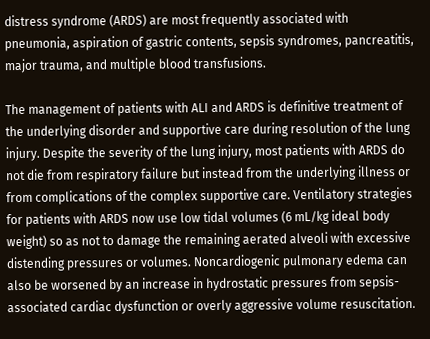distress syndrome (ARDS) are most frequently associated with pneumonia, aspiration of gastric contents, sepsis syndromes, pancreatitis, major trauma, and multiple blood transfusions.

The management of patients with ALI and ARDS is definitive treatment of the underlying disorder and supportive care during resolution of the lung injury. Despite the severity of the lung injury, most patients with ARDS do not die from respiratory failure but instead from the underlying illness or from complications of the complex supportive care. Ventilatory strategies for patients with ARDS now use low tidal volumes (6 mL/kg ideal body weight) so as not to damage the remaining aerated alveoli with excessive distending pressures or volumes. Noncardiogenic pulmonary edema can also be worsened by an increase in hydrostatic pressures from sepsis-associated cardiac dysfunction or overly aggressive volume resuscitation.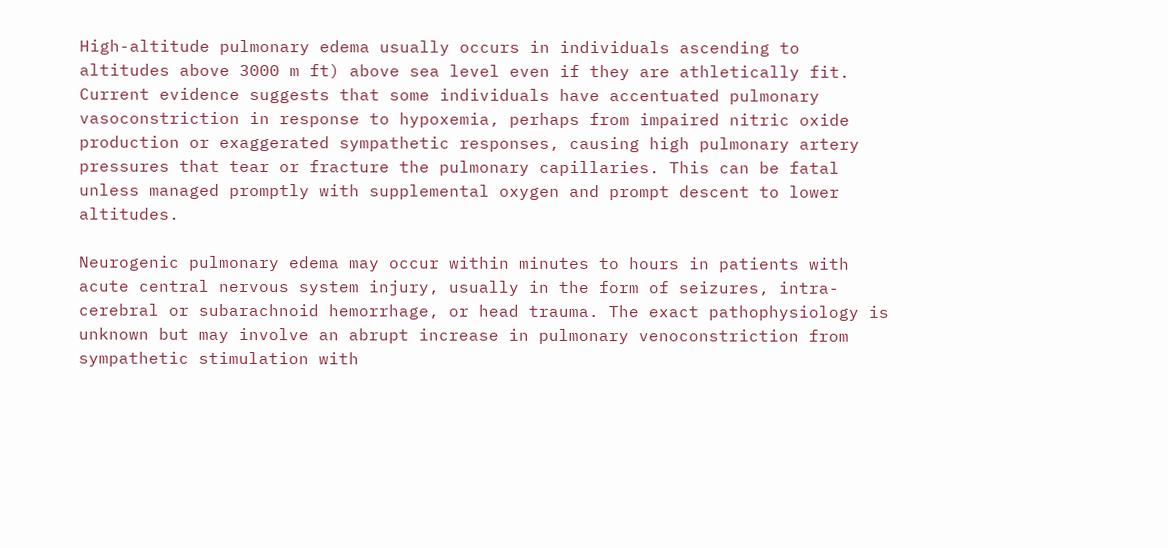High-altitude pulmonary edema usually occurs in individuals ascending to altitudes above 3000 m ft) above sea level even if they are athletically fit. Current evidence suggests that some individuals have accentuated pulmonary vasoconstriction in response to hypoxemia, perhaps from impaired nitric oxide production or exaggerated sympathetic responses, causing high pulmonary artery pressures that tear or fracture the pulmonary capillaries. This can be fatal unless managed promptly with supplemental oxygen and prompt descent to lower altitudes.

Neurogenic pulmonary edema may occur within minutes to hours in patients with acute central nervous system injury, usually in the form of seizures, intra-cerebral or subarachnoid hemorrhage, or head trauma. The exact pathophysiology is unknown but may involve an abrupt increase in pulmonary venoconstriction from sympathetic stimulation with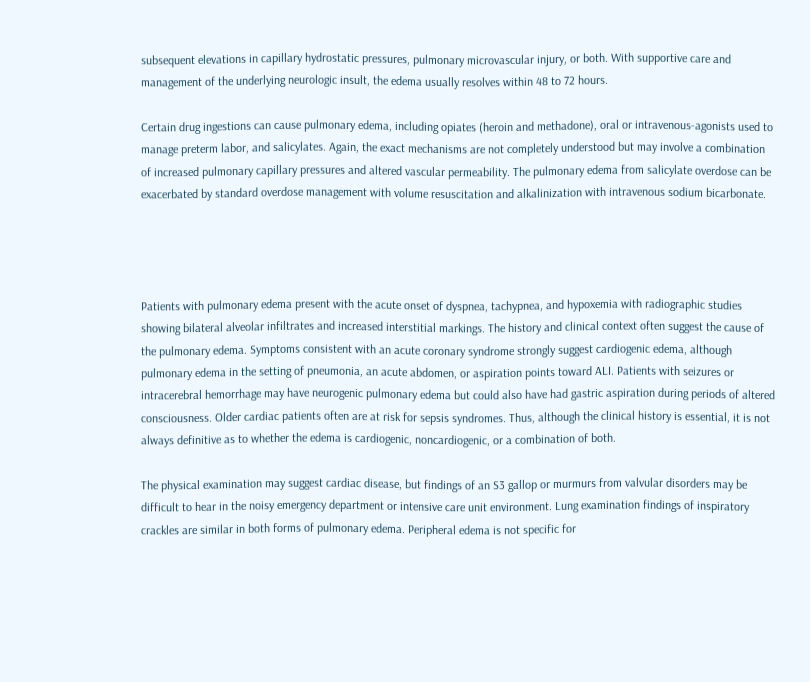subsequent elevations in capillary hydrostatic pressures, pulmonary microvascular injury, or both. With supportive care and management of the underlying neurologic insult, the edema usually resolves within 48 to 72 hours.

Certain drug ingestions can cause pulmonary edema, including opiates (heroin and methadone), oral or intravenous-agonists used to manage preterm labor, and salicylates. Again, the exact mechanisms are not completely understood but may involve a combination of increased pulmonary capillary pressures and altered vascular permeability. The pulmonary edema from salicylate overdose can be exacerbated by standard overdose management with volume resuscitation and alkalinization with intravenous sodium bicarbonate.




Patients with pulmonary edema present with the acute onset of dyspnea, tachypnea, and hypoxemia with radiographic studies showing bilateral alveolar infiltrates and increased interstitial markings. The history and clinical context often suggest the cause of the pulmonary edema. Symptoms consistent with an acute coronary syndrome strongly suggest cardiogenic edema, although pulmonary edema in the setting of pneumonia, an acute abdomen, or aspiration points toward ALI. Patients with seizures or intracerebral hemorrhage may have neurogenic pulmonary edema but could also have had gastric aspiration during periods of altered consciousness. Older cardiac patients often are at risk for sepsis syndromes. Thus, although the clinical history is essential, it is not always definitive as to whether the edema is cardiogenic, noncardiogenic, or a combination of both.

The physical examination may suggest cardiac disease, but findings of an S3 gallop or murmurs from valvular disorders may be difficult to hear in the noisy emergency department or intensive care unit environment. Lung examination findings of inspiratory crackles are similar in both forms of pulmonary edema. Peripheral edema is not specific for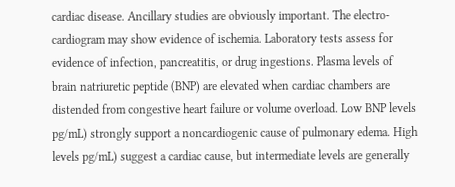cardiac disease. Ancillary studies are obviously important. The electro-cardiogram may show evidence of ischemia. Laboratory tests assess for evidence of infection, pancreatitis, or drug ingestions. Plasma levels of brain natriuretic peptide (BNP) are elevated when cardiac chambers are distended from congestive heart failure or volume overload. Low BNP levels pg/mL) strongly support a noncardiogenic cause of pulmonary edema. High levels pg/mL) suggest a cardiac cause, but intermediate levels are generally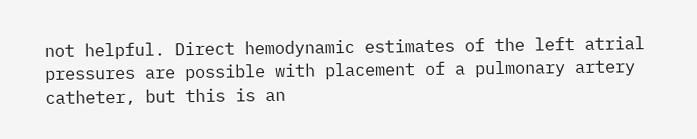not helpful. Direct hemodynamic estimates of the left atrial pressures are possible with placement of a pulmonary artery catheter, but this is an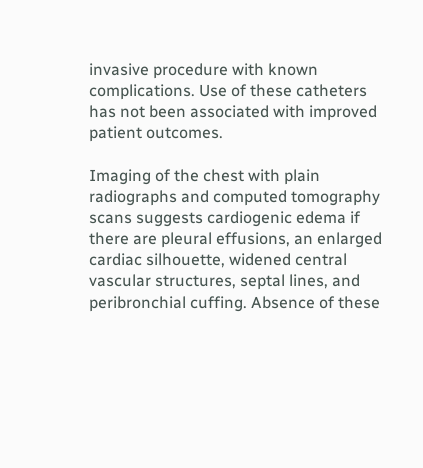invasive procedure with known complications. Use of these catheters has not been associated with improved patient outcomes.

Imaging of the chest with plain radiographs and computed tomography scans suggests cardiogenic edema if there are pleural effusions, an enlarged cardiac silhouette, widened central vascular structures, septal lines, and peribronchial cuffing. Absence of these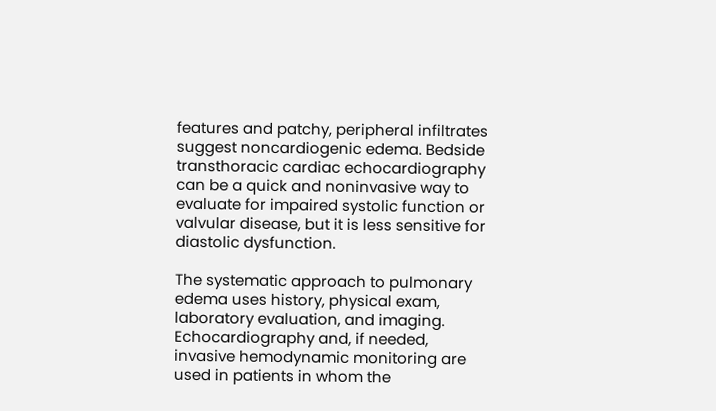features and patchy, peripheral infiltrates suggest noncardiogenic edema. Bedside transthoracic cardiac echocardiography can be a quick and noninvasive way to evaluate for impaired systolic function or valvular disease, but it is less sensitive for diastolic dysfunction.

The systematic approach to pulmonary edema uses history, physical exam, laboratory evaluation, and imaging. Echocardiography and, if needed, invasive hemodynamic monitoring are used in patients in whom the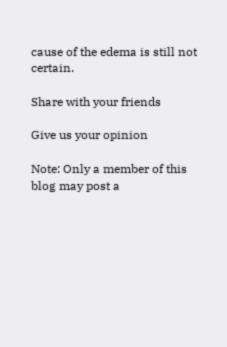cause of the edema is still not certain.

Share with your friends

Give us your opinion

Note: Only a member of this blog may post a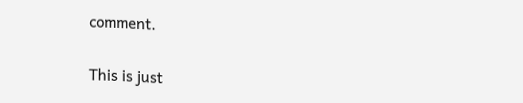comment.

This is just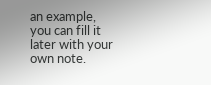an example, you can fill it later with your own note.